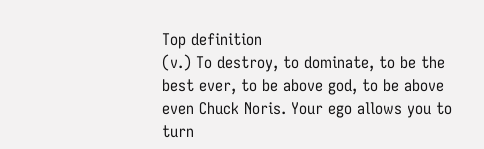Top definition
(v.) To destroy, to dominate, to be the best ever, to be above god, to be above even Chuck Noris. Your ego allows you to turn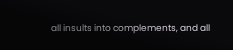all insults into complements, and all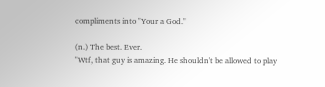compliments into "Your a God."

(n.) The best. Ever.
"Wtf, that guy is amazing. He shouldn't be allowed to play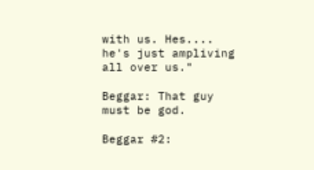with us. Hes.... he's just ampliving all over us."

Beggar: That guy must be god.

Beggar #2: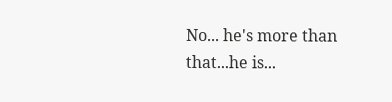No... he's more than that...he is...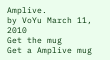Amplive.
by VoYu March 11, 2010
Get the mug
Get a Amplive mug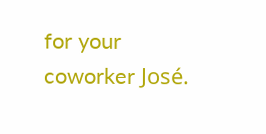for your coworker José.